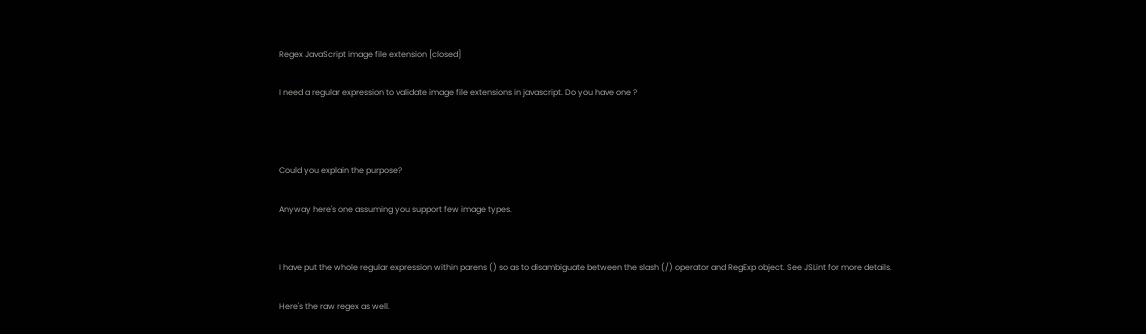Regex JavaScript image file extension [closed]

I need a regular expression to validate image file extensions in javascript. Do you have one ?



Could you explain the purpose?

Anyway here's one assuming you support few image types.


I have put the whole regular expression within parens () so as to disambiguate between the slash (/) operator and RegExp object. See JSLint for more details.

Here's the raw regex as well.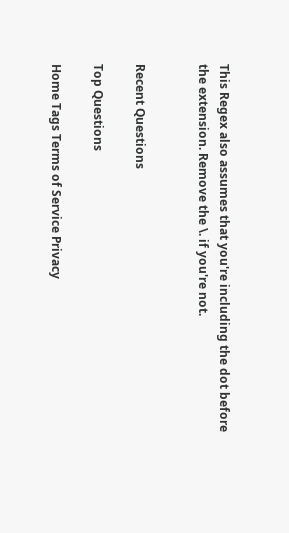This Regex also assumes that you're including the dot before the extension. Remove the \. if you're not.


Recent Questions

Top Questions

Home Tags Terms of Service Privacy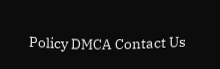Policy DMCA Contact Us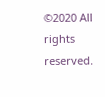©2020 All rights reserved.